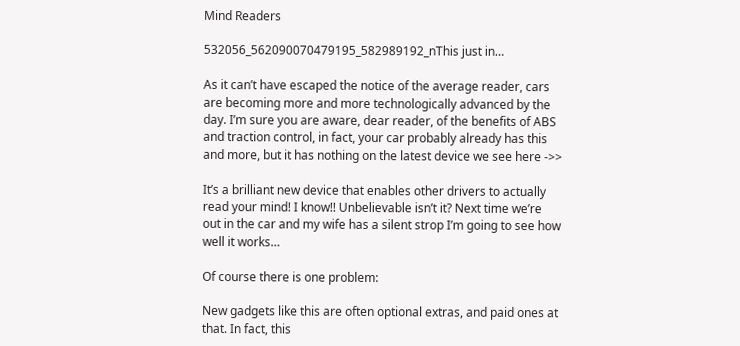Mind Readers

532056_562090070479195_582989192_nThis just in…

As it can’t have escaped the notice of the average reader, cars are becoming more and more technologically advanced by the day. I’m sure you are aware, dear reader, of the benefits of ABS and traction control, in fact, your car probably already has this and more, but it has nothing on the latest device we see here ->>

It’s a brilliant new device that enables other drivers to actually read your mind! I know!! Unbelievable isn’t it? Next time we’re out in the car and my wife has a silent strop I’m going to see how well it works…

Of course there is one problem:

New gadgets like this are often optional extras, and paid ones at that. In fact, this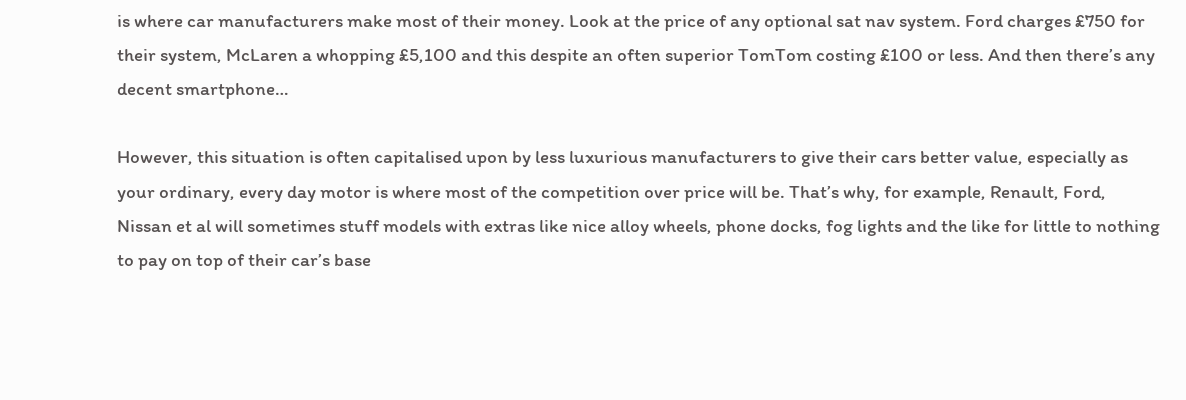is where car manufacturers make most of their money. Look at the price of any optional sat nav system. Ford charges £750 for their system, McLaren a whopping £5,100 and this despite an often superior TomTom costing £100 or less. And then there’s any decent smartphone…

However, this situation is often capitalised upon by less luxurious manufacturers to give their cars better value, especially as your ordinary, every day motor is where most of the competition over price will be. That’s why, for example, Renault, Ford, Nissan et al will sometimes stuff models with extras like nice alloy wheels, phone docks, fog lights and the like for little to nothing to pay on top of their car’s base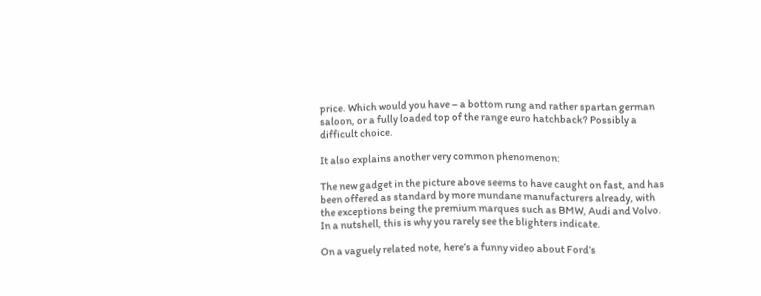price. Which would you have – a bottom rung and rather spartan german saloon, or a fully loaded top of the range euro hatchback? Possibly a difficult choice.

It also explains another very common phenomenon:

The new gadget in the picture above seems to have caught on fast, and has been offered as standard by more mundane manufacturers already, with the exceptions being the premium marques such as BMW, Audi and Volvo. In a nutshell, this is why you rarely see the blighters indicate.

On a vaguely related note, here’s a funny video about Ford’s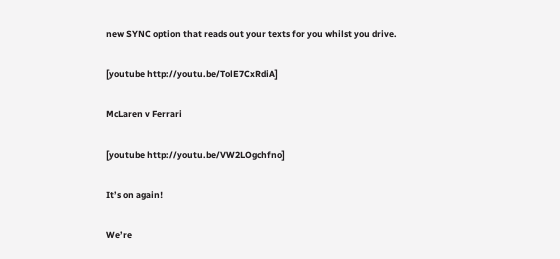new SYNC option that reads out your texts for you whilst you drive.

[youtube http://youtu.be/TolE7CxRdiA]

McLaren v Ferrari

[youtube http://youtu.be/VW2LOgchfno]

It’s on again!

We’re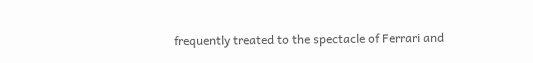frequently treated to the spectacle of Ferrari and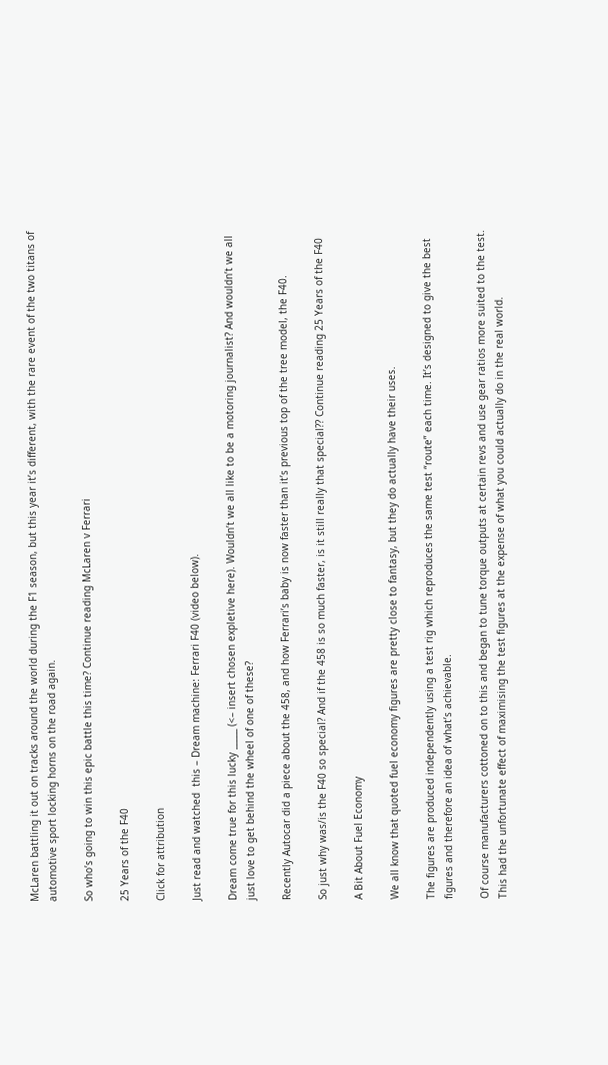McLaren battling it out on tracks around the world during the F1 season, but this year it’s different, with the rare event of the two titans of automotive sport locking horns on the road again.

So who’s going to win this epic battle this time? Continue reading McLaren v Ferrari

25 Years of the F40

Click for attribution

Just read and watched  this – Dream machine: Ferrari F40 (video below).

Dream come true for this lucky _____ (<– insert chosen expletive here). Wouldn’t we all like to be a motoring journalist? And wouldn’t we all just love to get behind the wheel of one of these?

Recently Autocar did a piece about the 458, and how Ferrari’s baby is now faster than it’s previous top of the tree model, the F40.

So just why was/is the F40 so special? And if the 458 is so much faster, is it still really that special?? Continue reading 25 Years of the F40

A Bit About Fuel Economy

We all know that quoted fuel economy figures are pretty close to fantasy, but they do actually have their uses.

The figures are produced independently using a test rig which reproduces the same test “route” each time. It’s designed to give the best figures and therefore an idea of what’s achievable.

Of course manufacturers cottoned on to this and began to tune torque outputs at certain revs and use gear ratios more suited to the test. This had the unfortunate effect of maximising the test figures at the expense of what you could actually do in the real world.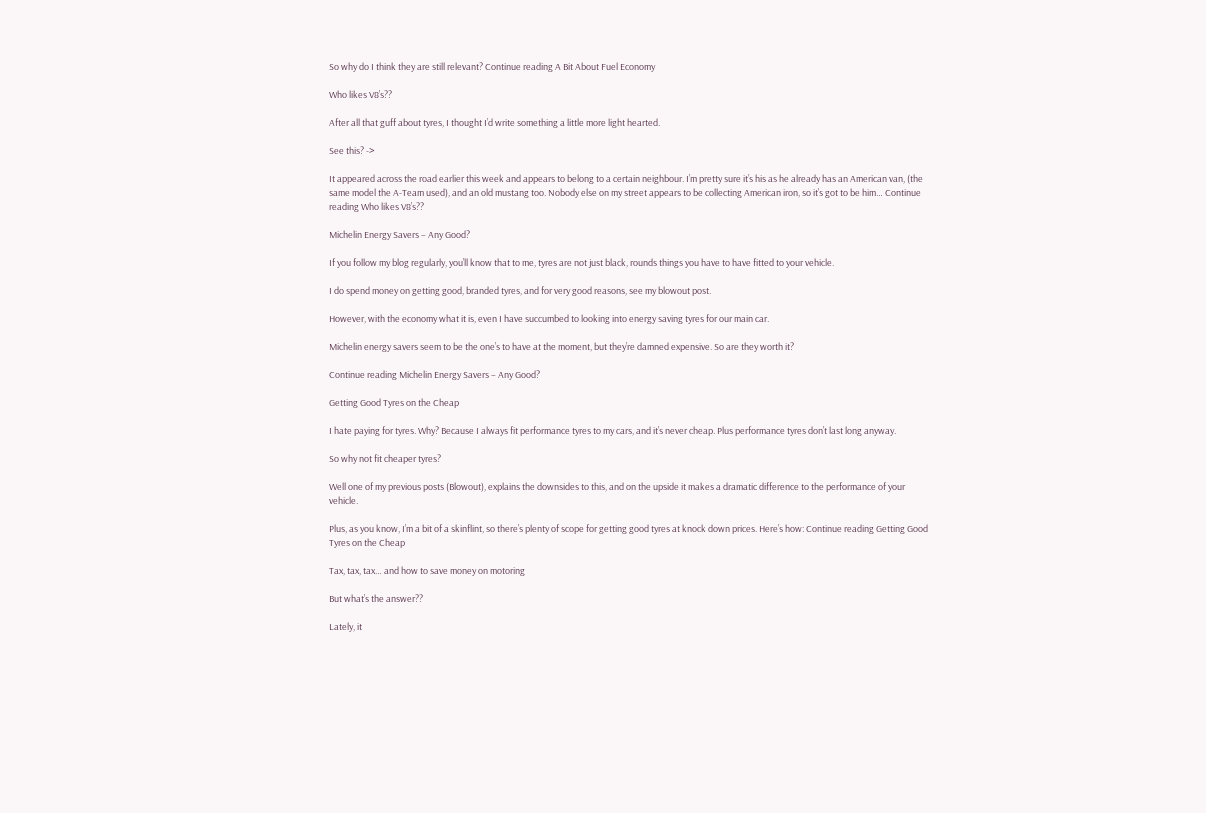So why do I think they are still relevant? Continue reading A Bit About Fuel Economy

Who likes V8’s??

After all that guff about tyres, I thought I’d write something a little more light hearted.

See this? ->

It appeared across the road earlier this week and appears to belong to a certain neighbour. I’m pretty sure it’s his as he already has an American van, (the same model the A-Team used), and an old mustang too. Nobody else on my street appears to be collecting American iron, so it’s got to be him… Continue reading Who likes V8’s??

Michelin Energy Savers – Any Good?

If you follow my blog regularly, you’ll know that to me, tyres are not just black, rounds things you have to have fitted to your vehicle.

I do spend money on getting good, branded tyres, and for very good reasons, see my blowout post.

However, with the economy what it is, even I have succumbed to looking into energy saving tyres for our main car.

Michelin energy savers seem to be the one’s to have at the moment, but they’re damned expensive. So are they worth it?

Continue reading Michelin Energy Savers – Any Good?

Getting Good Tyres on the Cheap

I hate paying for tyres. Why? Because I always fit performance tyres to my cars, and it’s never cheap. Plus performance tyres don’t last long anyway.

So why not fit cheaper tyres?

Well one of my previous posts (Blowout), explains the downsides to this, and on the upside it makes a dramatic difference to the performance of your vehicle.

Plus, as you know, I’m a bit of a skinflint, so there’s plenty of scope for getting good tyres at knock down prices. Here’s how: Continue reading Getting Good Tyres on the Cheap

Tax, tax, tax… and how to save money on motoring

But what’s the answer??

Lately, it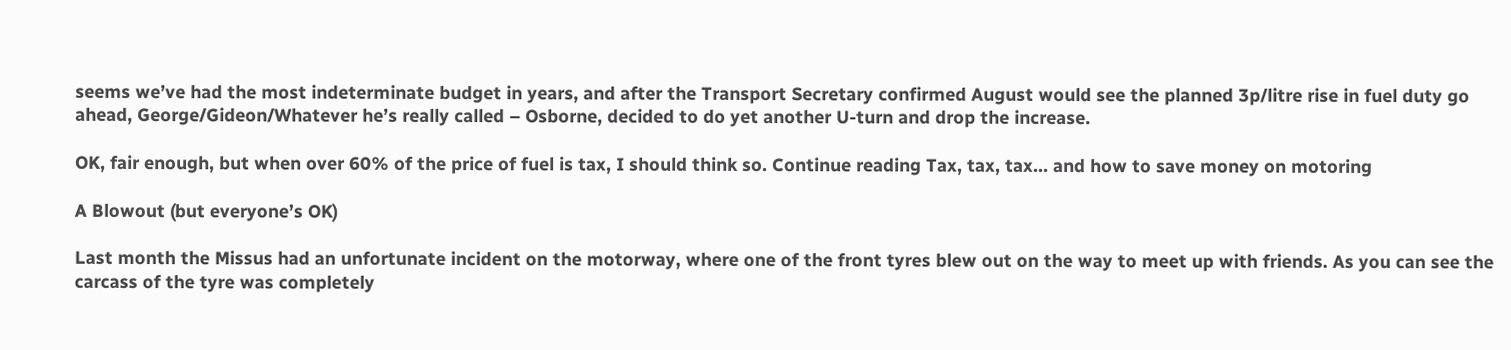seems we’ve had the most indeterminate budget in years, and after the Transport Secretary confirmed August would see the planned 3p/litre rise in fuel duty go ahead, George/Gideon/Whatever he’s really called – Osborne, decided to do yet another U-turn and drop the increase.

OK, fair enough, but when over 60% of the price of fuel is tax, I should think so. Continue reading Tax, tax, tax… and how to save money on motoring

A Blowout (but everyone’s OK)

Last month the Missus had an unfortunate incident on the motorway, where one of the front tyres blew out on the way to meet up with friends. As you can see the carcass of the tyre was completely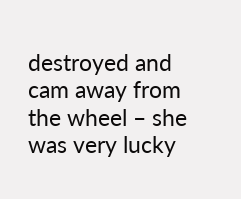destroyed and cam away from the wheel – she was very lucky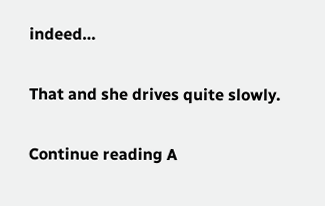indeed…

That and she drives quite slowly.

Continue reading A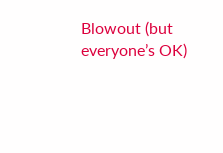Blowout (but everyone’s OK)